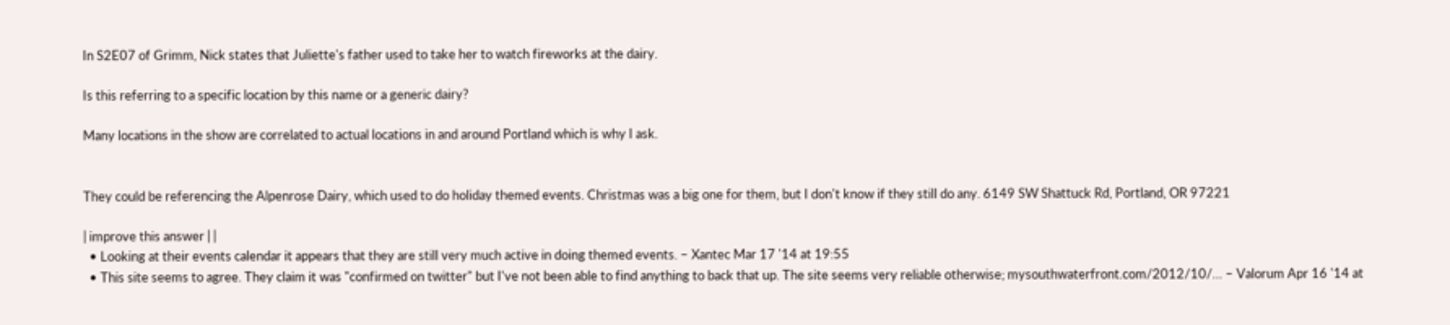In S2E07 of Grimm, Nick states that Juliette's father used to take her to watch fireworks at the dairy.

Is this referring to a specific location by this name or a generic dairy?

Many locations in the show are correlated to actual locations in and around Portland which is why I ask.


They could be referencing the Alpenrose Dairy, which used to do holiday themed events. Christmas was a big one for them, but I don't know if they still do any. 6149 SW Shattuck Rd, Portland, OR 97221

| improve this answer | |
  • Looking at their events calendar it appears that they are still very much active in doing themed events. – Xantec Mar 17 '14 at 19:55
  • This site seems to agree. They claim it was "confirmed on twitter" but I've not been able to find anything to back that up. The site seems very reliable otherwise; mysouthwaterfront.com/2012/10/… – Valorum Apr 16 '14 at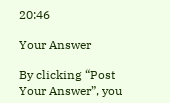20:46

Your Answer

By clicking “Post Your Answer”, you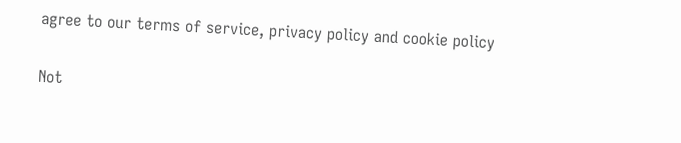agree to our terms of service, privacy policy and cookie policy

Not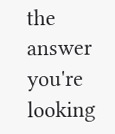the answer you're looking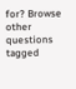for? Browse other questions tagged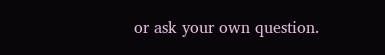or ask your own question.